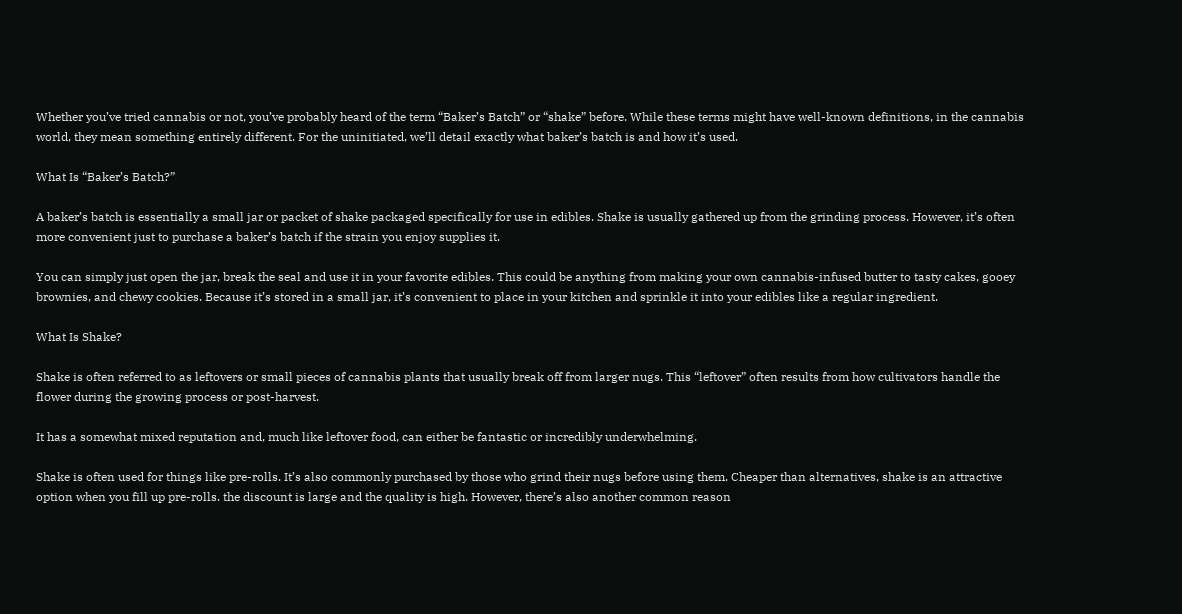Whether you’ve tried cannabis or not, you’ve probably heard of the term “Baker’s Batch” or “shake” before. While these terms might have well-known definitions, in the cannabis world, they mean something entirely different. For the uninitiated, we’ll detail exactly what baker’s batch is and how it’s used.

What Is “Baker’s Batch?”

A baker’s batch is essentially a small jar or packet of shake packaged specifically for use in edibles. Shake is usually gathered up from the grinding process. However, it’s often more convenient just to purchase a baker’s batch if the strain you enjoy supplies it.

You can simply just open the jar, break the seal and use it in your favorite edibles. This could be anything from making your own cannabis-infused butter to tasty cakes, gooey brownies, and chewy cookies. Because it’s stored in a small jar, it’s convenient to place in your kitchen and sprinkle it into your edibles like a regular ingredient.

What Is Shake?

Shake is often referred to as leftovers or small pieces of cannabis plants that usually break off from larger nugs. This “leftover” often results from how cultivators handle the flower during the growing process or post-harvest.

It has a somewhat mixed reputation and, much like leftover food, can either be fantastic or incredibly underwhelming.

Shake is often used for things like pre-rolls. It’s also commonly purchased by those who grind their nugs before using them. Cheaper than alternatives, shake is an attractive option when you fill up pre-rolls. the discount is large and the quality is high. However, there’s also another common reason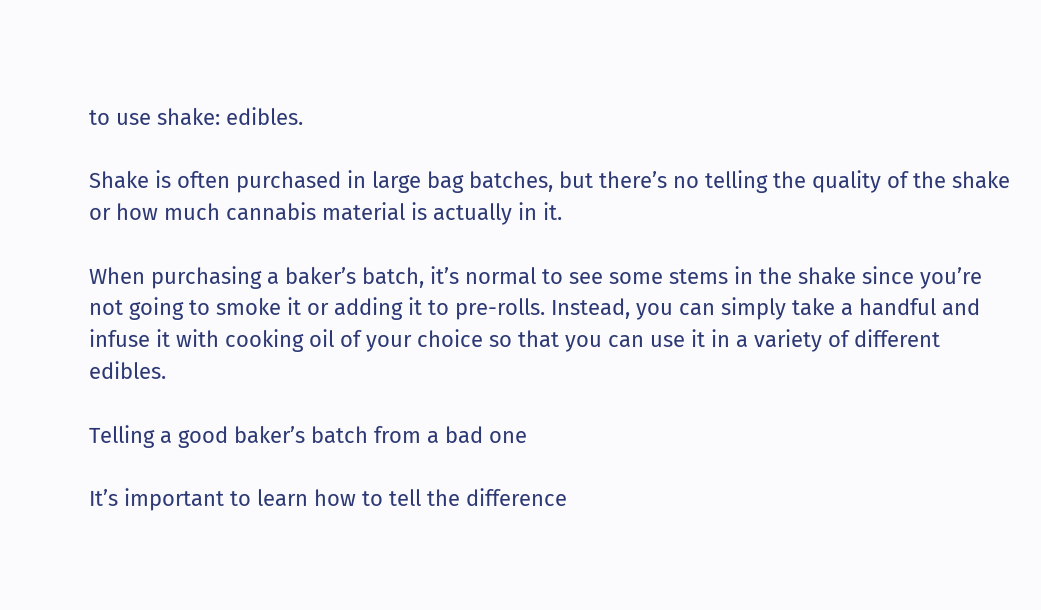to use shake: edibles.

Shake is often purchased in large bag batches, but there’s no telling the quality of the shake or how much cannabis material is actually in it.

When purchasing a baker’s batch, it’s normal to see some stems in the shake since you’re not going to smoke it or adding it to pre-rolls. Instead, you can simply take a handful and infuse it with cooking oil of your choice so that you can use it in a variety of different edibles.

Telling a good baker’s batch from a bad one

It’s important to learn how to tell the difference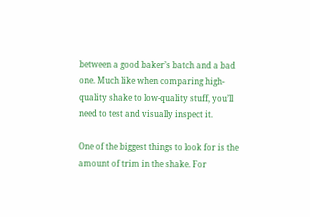between a good baker’s batch and a bad one. Much like when comparing high-quality shake to low-quality stuff, you’ll need to test and visually inspect it.

One of the biggest things to look for is the amount of trim in the shake. For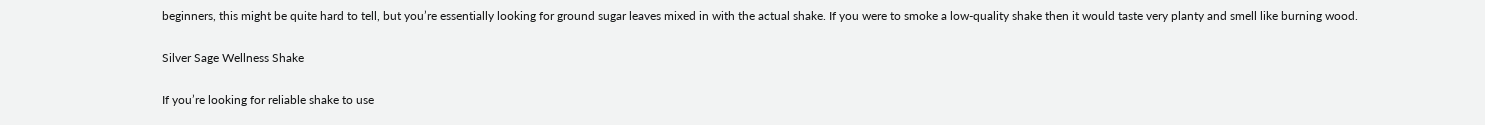beginners, this might be quite hard to tell, but you’re essentially looking for ground sugar leaves mixed in with the actual shake. If you were to smoke a low-quality shake then it would taste very planty and smell like burning wood.

Silver Sage Wellness Shake

If you’re looking for reliable shake to use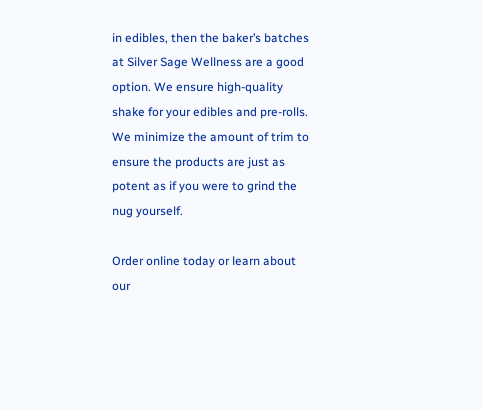in edibles, then the baker’s batches at Silver Sage Wellness are a good option. We ensure high-quality shake for your edibles and pre-rolls. We minimize the amount of trim to ensure the products are just as potent as if you were to grind the nug yourself.

Order online today or learn about our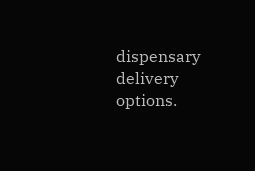dispensary delivery options.